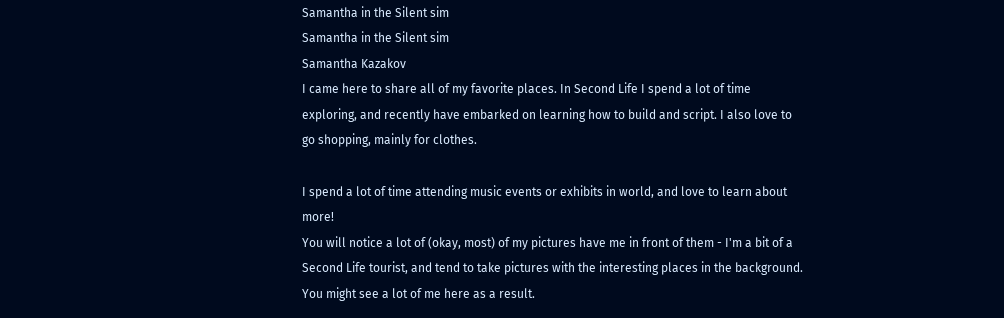Samantha in the Silent sim
Samantha in the Silent sim
Samantha Kazakov
I came here to share all of my favorite places. In Second Life I spend a lot of time exploring, and recently have embarked on learning how to build and script. I also love to go shopping, mainly for clothes.

I spend a lot of time attending music events or exhibits in world, and love to learn about more!
You will notice a lot of (okay, most) of my pictures have me in front of them - I'm a bit of a Second Life tourist, and tend to take pictures with the interesting places in the background. You might see a lot of me here as a result.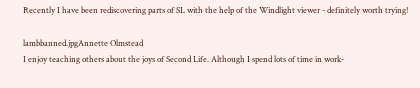Recently I have been rediscovering parts of SL with the help of the Windlight viewer - definitely worth trying!

lambbanned.jpgAnnette Olmstead
I enjoy teaching others about the joys of Second Life. Although I spend lots of time in work-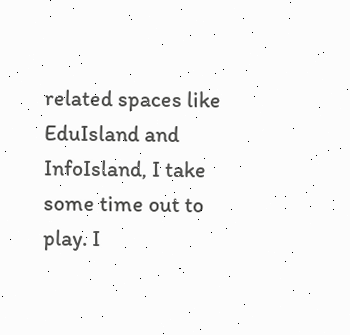related spaces like EduIsland and InfoIsland, I take some time out to play. I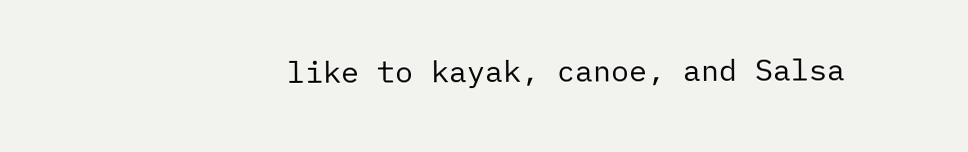like to kayak, canoe, and Salsa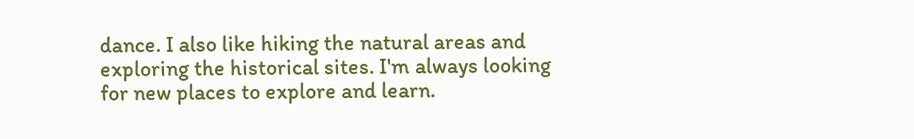dance. I also like hiking the natural areas and exploring the historical sites. I'm always looking for new places to explore and learn.